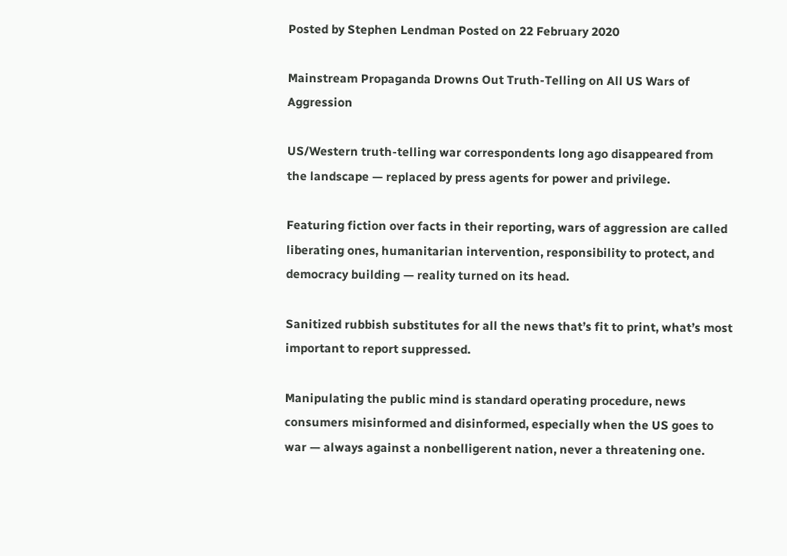Posted by Stephen Lendman Posted on 22 February 2020

Mainstream Propaganda Drowns Out Truth-Telling on All US Wars of Aggression

US/Western truth-telling war correspondents long ago disappeared from the landscape — replaced by press agents for power and privilege.

Featuring fiction over facts in their reporting, wars of aggression are called liberating ones, humanitarian intervention, responsibility to protect, and democracy building — reality turned on its head.

Sanitized rubbish substitutes for all the news that’s fit to print, what’s most important to report suppressed.

Manipulating the public mind is standard operating procedure, news consumers misinformed and disinformed, especially when the US goes to war — always against a nonbelligerent nation, never a threatening one.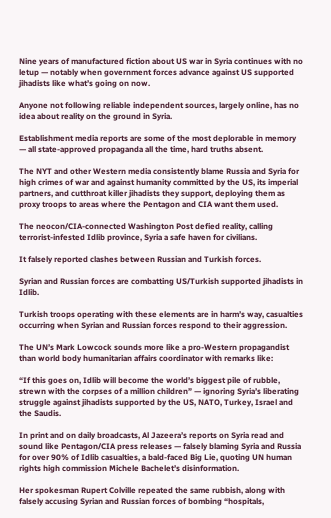Nine years of manufactured fiction about US war in Syria continues with no letup — notably when government forces advance against US supported jihadists like what’s going on now.

Anyone not following reliable independent sources, largely online, has no idea about reality on the ground in Syria.

Establishment media reports are some of the most deplorable in memory — all state-approved propaganda all the time, hard truths absent.

The NYT and other Western media consistently blame Russia and Syria for high crimes of war and against humanity committed by the US, its imperial partners, and cutthroat killer jihadists they support, deploying them as proxy troops to areas where the Pentagon and CIA want them used.

The neocon/CIA-connected Washington Post defied reality, calling terrorist-infested Idlib province, Syria a safe haven for civilians.

It falsely reported clashes between Russian and Turkish forces.

Syrian and Russian forces are combatting US/Turkish supported jihadists in Idlib.

Turkish troops operating with these elements are in harm’s way, casualties occurring when Syrian and Russian forces respond to their aggression.

The UN’s Mark Lowcock sounds more like a pro-Western propagandist than world body humanitarian affairs coordinator with remarks like:

“If this goes on, Idlib will become the world’s biggest pile of rubble, strewn with the corpses of a million children” — ignoring Syria’s liberating struggle against jihadists supported by the US, NATO, Turkey, Israel and the Saudis.

In print and on daily broadcasts, Al Jazeera’s reports on Syria read and sound like Pentagon/CIA press releases — falsely blaming Syria and Russia for over 90% of Idlib casualties, a bald-faced Big Lie, quoting UN human rights high commission Michele Bachelet’s disinformation.

Her spokesman Rupert Colville repeated the same rubbish, along with falsely accusing Syrian and Russian forces of bombing “hospitals,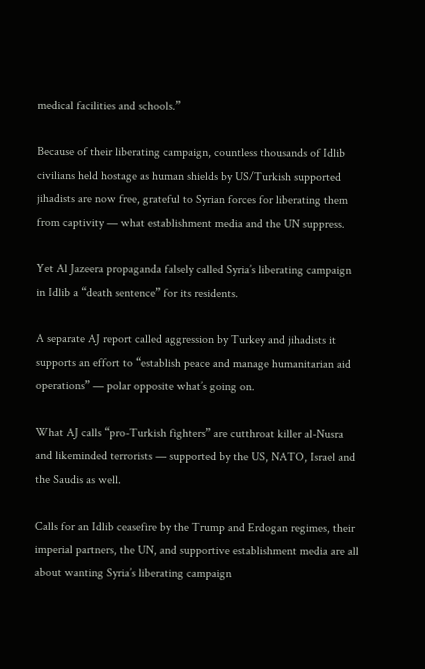medical facilities and schools.”

Because of their liberating campaign, countless thousands of Idlib civilians held hostage as human shields by US/Turkish supported jihadists are now free, grateful to Syrian forces for liberating them from captivity — what establishment media and the UN suppress.

Yet Al Jazeera propaganda falsely called Syria’s liberating campaign in Idlib a “death sentence” for its residents.

A separate AJ report called aggression by Turkey and jihadists it supports an effort to “establish peace and manage humanitarian aid operations” — polar opposite what’s going on.

What AJ calls “pro-Turkish fighters” are cutthroat killer al-Nusra and likeminded terrorists — supported by the US, NATO, Israel and the Saudis as well.

Calls for an Idlib ceasefire by the Trump and Erdogan regimes, their imperial partners, the UN, and supportive establishment media are all about wanting Syria’s liberating campaign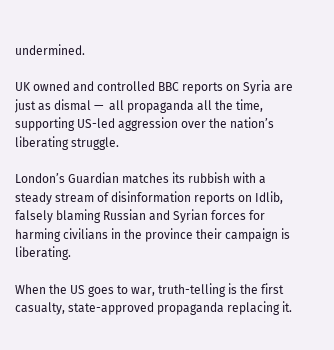undermined.

UK owned and controlled BBC reports on Syria are just as dismal —  all propaganda all the time, supporting US-led aggression over the nation’s liberating struggle.

London’s Guardian matches its rubbish with a steady stream of disinformation reports on Idlib, falsely blaming Russian and Syrian forces for harming civilians in the province their campaign is liberating.

When the US goes to war, truth-telling is the first casualty, state-approved propaganda replacing it.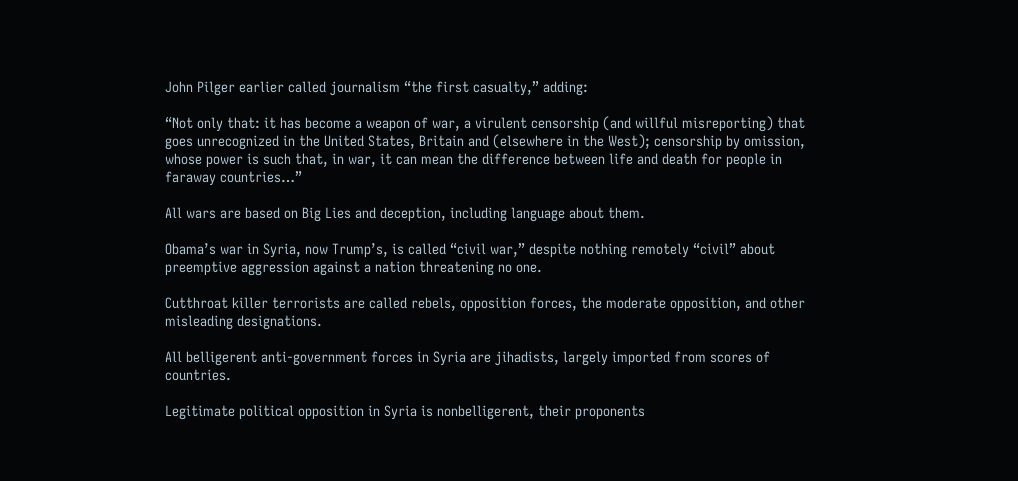John Pilger earlier called journalism “the first casualty,” adding:

“Not only that: it has become a weapon of war, a virulent censorship (and willful misreporting) that goes unrecognized in the United States, Britain and (elsewhere in the West); censorship by omission, whose power is such that, in war, it can mean the difference between life and death for people in faraway countries…”

All wars are based on Big Lies and deception, including language about them.

Obama’s war in Syria, now Trump’s, is called “civil war,” despite nothing remotely “civil” about preemptive aggression against a nation threatening no one.

Cutthroat killer terrorists are called rebels, opposition forces, the moderate opposition, and other misleading designations.

All belligerent anti-government forces in Syria are jihadists, largely imported from scores of countries.

Legitimate political opposition in Syria is nonbelligerent, their proponents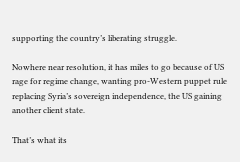supporting the country’s liberating struggle.

Nowhere near resolution, it has miles to go because of US rage for regime change, wanting pro-Western puppet rule replacing Syria’s sovereign independence, the US gaining another client state.

That’s what its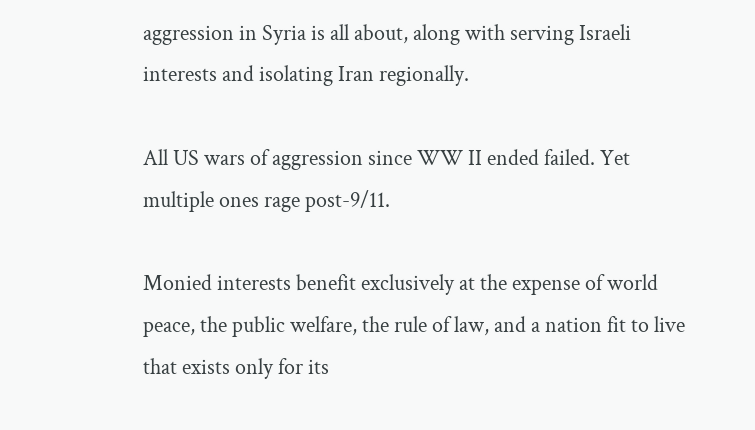aggression in Syria is all about, along with serving Israeli interests and isolating Iran regionally.

All US wars of aggression since WW II ended failed. Yet multiple ones rage post-9/11.

Monied interests benefit exclusively at the expense of world peace, the public welfare, the rule of law, and a nation fit to live that exists only for its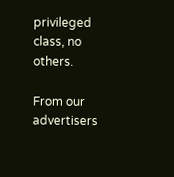privileged class, no others.

From our advertisers